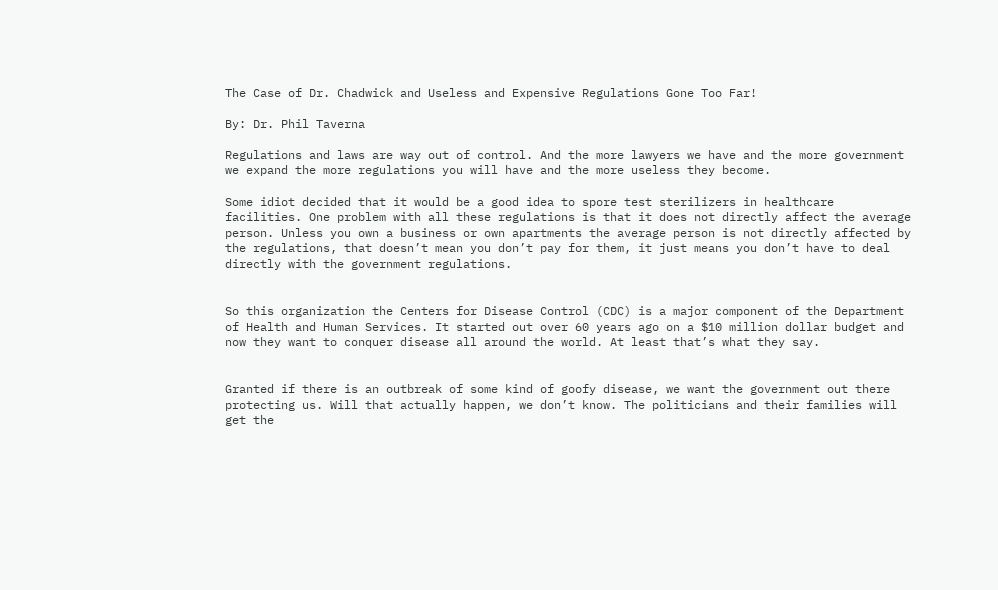The Case of Dr. Chadwick and Useless and Expensive Regulations Gone Too Far!

By: Dr. Phil Taverna

Regulations and laws are way out of control. And the more lawyers we have and the more government we expand the more regulations you will have and the more useless they become.

Some idiot decided that it would be a good idea to spore test sterilizers in healthcare facilities. One problem with all these regulations is that it does not directly affect the average person. Unless you own a business or own apartments the average person is not directly affected by the regulations, that doesn’t mean you don’t pay for them, it just means you don’t have to deal directly with the government regulations.


So this organization the Centers for Disease Control (CDC) is a major component of the Department of Health and Human Services. It started out over 60 years ago on a $10 million dollar budget and now they want to conquer disease all around the world. At least that’s what they say.


Granted if there is an outbreak of some kind of goofy disease, we want the government out there protecting us. Will that actually happen, we don’t know. The politicians and their families will get the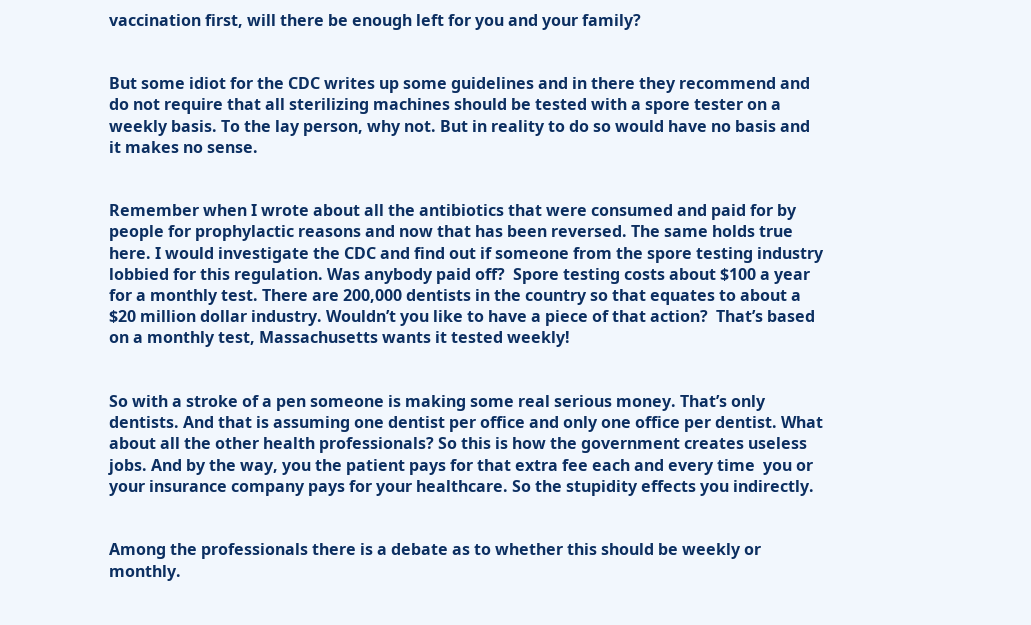vaccination first, will there be enough left for you and your family?


But some idiot for the CDC writes up some guidelines and in there they recommend and do not require that all sterilizing machines should be tested with a spore tester on a weekly basis. To the lay person, why not. But in reality to do so would have no basis and it makes no sense.


Remember when I wrote about all the antibiotics that were consumed and paid for by people for prophylactic reasons and now that has been reversed. The same holds true here. I would investigate the CDC and find out if someone from the spore testing industry lobbied for this regulation. Was anybody paid off?  Spore testing costs about $100 a year for a monthly test. There are 200,000 dentists in the country so that equates to about a $20 million dollar industry. Wouldn’t you like to have a piece of that action?  That’s based on a monthly test, Massachusetts wants it tested weekly!


So with a stroke of a pen someone is making some real serious money. That’s only dentists. And that is assuming one dentist per office and only one office per dentist. What about all the other health professionals? So this is how the government creates useless jobs. And by the way, you the patient pays for that extra fee each and every time  you or your insurance company pays for your healthcare. So the stupidity effects you indirectly.


Among the professionals there is a debate as to whether this should be weekly or monthly.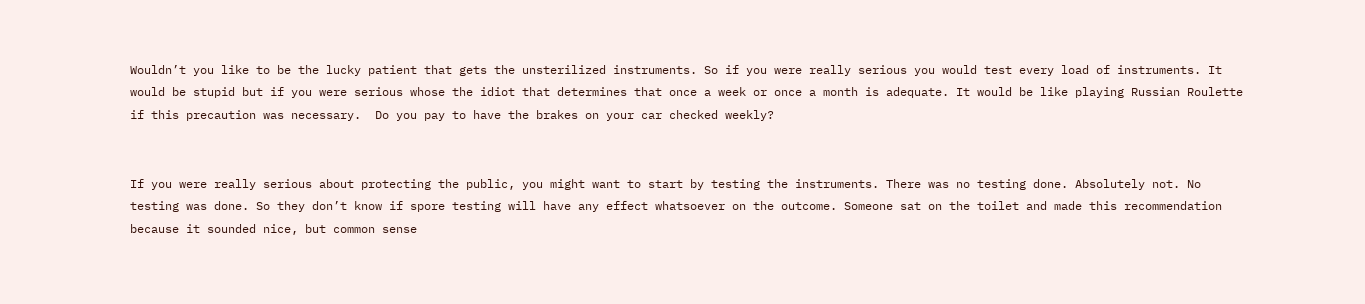Wouldn’t you like to be the lucky patient that gets the unsterilized instruments. So if you were really serious you would test every load of instruments. It would be stupid but if you were serious whose the idiot that determines that once a week or once a month is adequate. It would be like playing Russian Roulette if this precaution was necessary.  Do you pay to have the brakes on your car checked weekly?


If you were really serious about protecting the public, you might want to start by testing the instruments. There was no testing done. Absolutely not. No testing was done. So they don’t know if spore testing will have any effect whatsoever on the outcome. Someone sat on the toilet and made this recommendation because it sounded nice, but common sense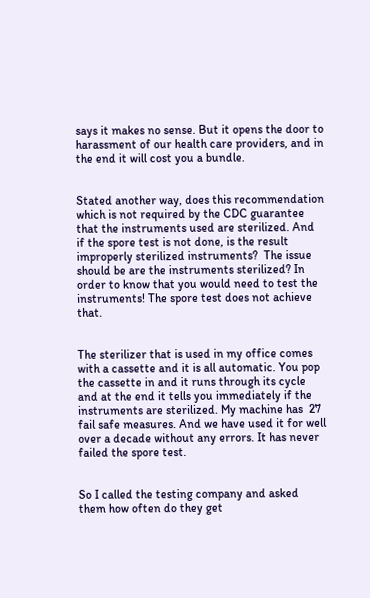says it makes no sense. But it opens the door to harassment of our health care providers, and in the end it will cost you a bundle.


Stated another way, does this recommendation which is not required by the CDC guarantee that the instruments used are sterilized. And if the spore test is not done, is the result improperly sterilized instruments?  The issue should be are the instruments sterilized? In order to know that you would need to test the instruments! The spore test does not achieve that.


The sterilizer that is used in my office comes with a cassette and it is all automatic. You pop the cassette in and it runs through its cycle and at the end it tells you immediately if the instruments are sterilized. My machine has  27 fail safe measures. And we have used it for well over a decade without any errors. It has never failed the spore test.


So I called the testing company and asked them how often do they get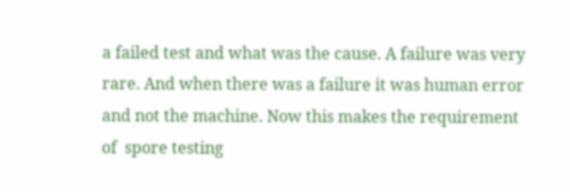a failed test and what was the cause. A failure was very rare. And when there was a failure it was human error and not the machine. Now this makes the requirement of  spore testing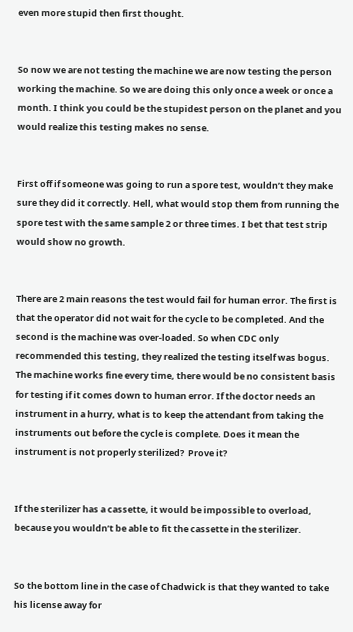even more stupid then first thought.


So now we are not testing the machine we are now testing the person working the machine. So we are doing this only once a week or once a month. I think you could be the stupidest person on the planet and you would realize this testing makes no sense.


First off if someone was going to run a spore test, wouldn’t they make sure they did it correctly. Hell, what would stop them from running the spore test with the same sample 2 or three times. I bet that test strip would show no growth.


There are 2 main reasons the test would fail for human error. The first is that the operator did not wait for the cycle to be completed. And the second is the machine was over-loaded. So when CDC only recommended this testing, they realized the testing itself was bogus. The machine works fine every time, there would be no consistent basis for testing if it comes down to human error. If the doctor needs an instrument in a hurry, what is to keep the attendant from taking the instruments out before the cycle is complete. Does it mean the instrument is not properly sterilized?  Prove it?


If the sterilizer has a cassette, it would be impossible to overload, because you wouldn’t be able to fit the cassette in the sterilizer.


So the bottom line in the case of Chadwick is that they wanted to take his license away for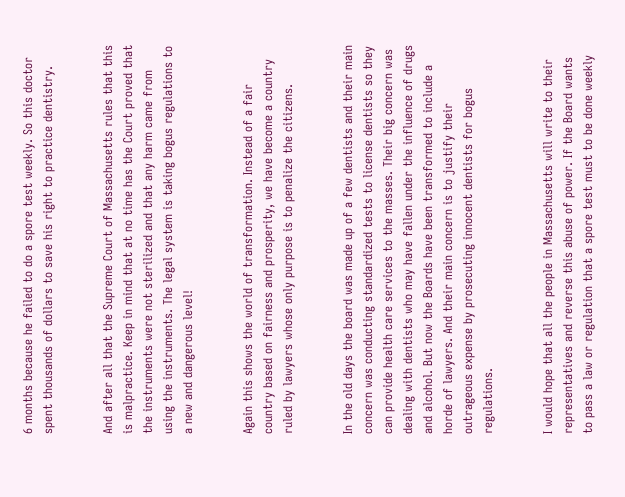6 months because he failed to do a spore test weekly. So this doctor spent thousands of dollars to save his right to practice dentistry.


And after all that the Supreme Court of Massachusetts rules that this is malpractice. Keep in mind that at no time has the Court proved that the instruments were not sterilized and that any harm came from using the instruments. The legal system is taking bogus regulations to a new and dangerous level!


Again this shows the world of transformation. Instead of a fair country based on fairness and prosperity, we have become a country ruled by lawyers whose only purpose is to penalize the citizens.


In the old days the board was made up of a few dentists and their main concern was conducting standardized tests to license dentists so they can provide health care services to the masses. Their big concern was dealing with dentists who may have fallen under the influence of drugs and alcohol. But now the Boards have been transformed to include a horde of lawyers. And their main concern is to justify their outrageous expense by prosecuting innocent dentists for bogus regulations.


I would hope that all the people in Massachusetts will write to their representatives and reverse this abuse of power. If the Board wants to pass a law or regulation that a spore test must to be done weekly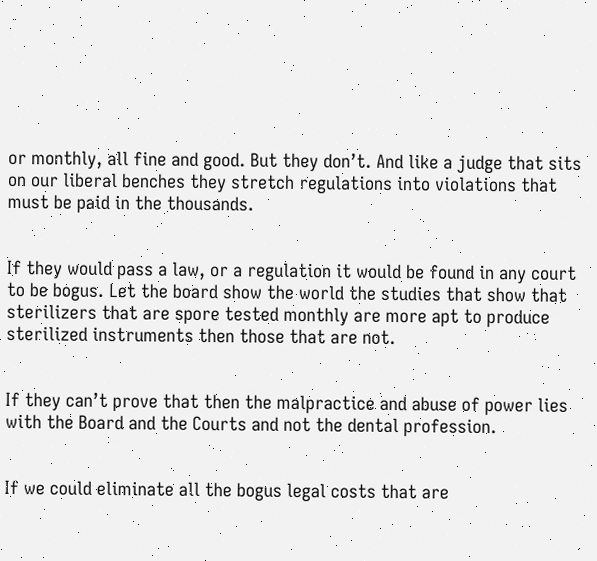or monthly, all fine and good. But they don’t. And like a judge that sits on our liberal benches they stretch regulations into violations that must be paid in the thousands.


If they would pass a law, or a regulation it would be found in any court to be bogus. Let the board show the world the studies that show that sterilizers that are spore tested monthly are more apt to produce sterilized instruments then those that are not.


If they can’t prove that then the malpractice and abuse of power lies with the Board and the Courts and not the dental profession.


If we could eliminate all the bogus legal costs that are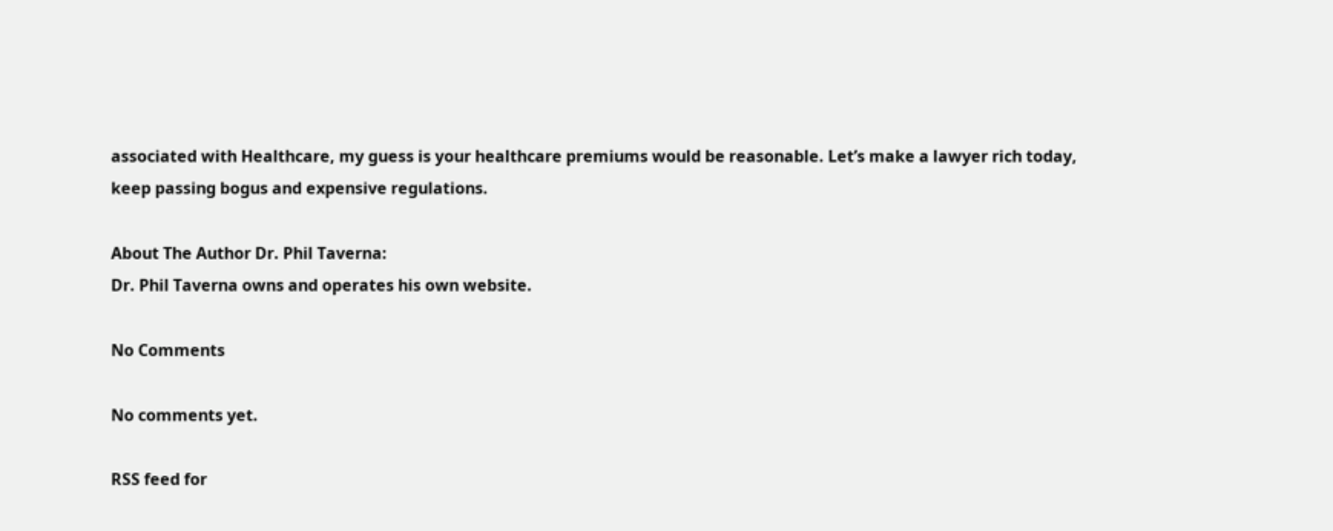associated with Healthcare, my guess is your healthcare premiums would be reasonable. Let’s make a lawyer rich today, keep passing bogus and expensive regulations.

About The Author Dr. Phil Taverna:
Dr. Phil Taverna owns and operates his own website.

No Comments

No comments yet.

RSS feed for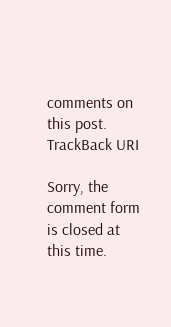comments on this post. TrackBack URI

Sorry, the comment form is closed at this time.